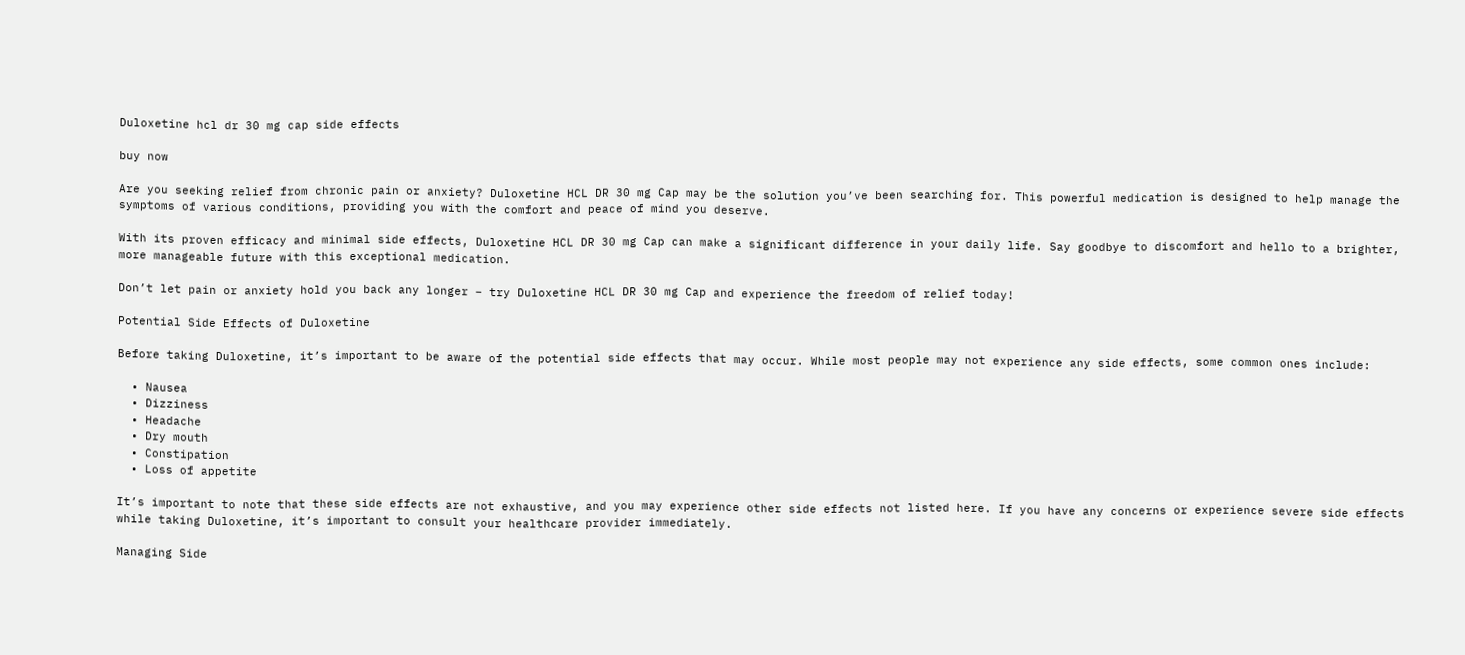Duloxetine hcl dr 30 mg cap side effects

buy now

Are you seeking relief from chronic pain or anxiety? Duloxetine HCL DR 30 mg Cap may be the solution you’ve been searching for. This powerful medication is designed to help manage the symptoms of various conditions, providing you with the comfort and peace of mind you deserve.

With its proven efficacy and minimal side effects, Duloxetine HCL DR 30 mg Cap can make a significant difference in your daily life. Say goodbye to discomfort and hello to a brighter, more manageable future with this exceptional medication.

Don’t let pain or anxiety hold you back any longer – try Duloxetine HCL DR 30 mg Cap and experience the freedom of relief today!

Potential Side Effects of Duloxetine

Before taking Duloxetine, it’s important to be aware of the potential side effects that may occur. While most people may not experience any side effects, some common ones include:

  • Nausea
  • Dizziness
  • Headache
  • Dry mouth
  • Constipation
  • Loss of appetite

It’s important to note that these side effects are not exhaustive, and you may experience other side effects not listed here. If you have any concerns or experience severe side effects while taking Duloxetine, it’s important to consult your healthcare provider immediately.

Managing Side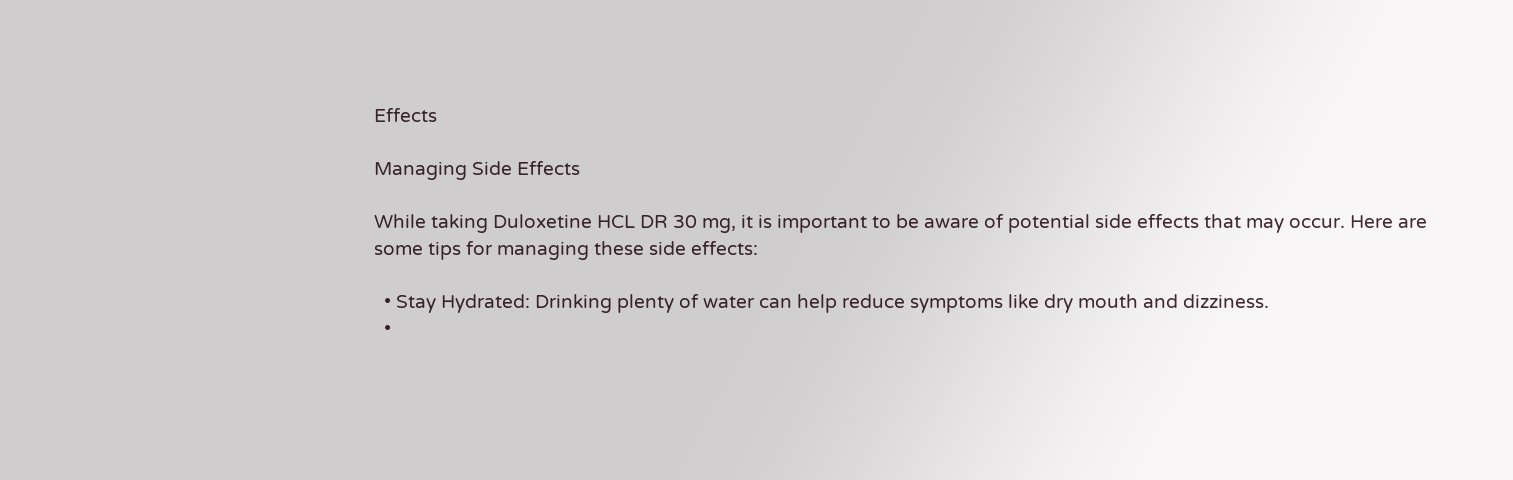Effects

Managing Side Effects

While taking Duloxetine HCL DR 30 mg, it is important to be aware of potential side effects that may occur. Here are some tips for managing these side effects:

  • Stay Hydrated: Drinking plenty of water can help reduce symptoms like dry mouth and dizziness.
  •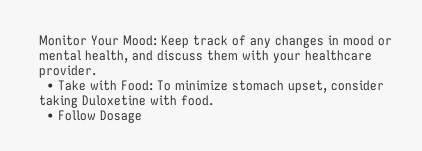Monitor Your Mood: Keep track of any changes in mood or mental health, and discuss them with your healthcare provider.
  • Take with Food: To minimize stomach upset, consider taking Duloxetine with food.
  • Follow Dosage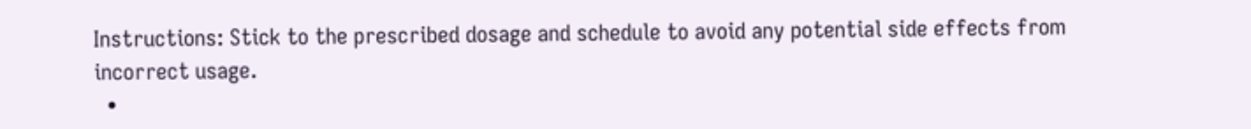Instructions: Stick to the prescribed dosage and schedule to avoid any potential side effects from incorrect usage.
  •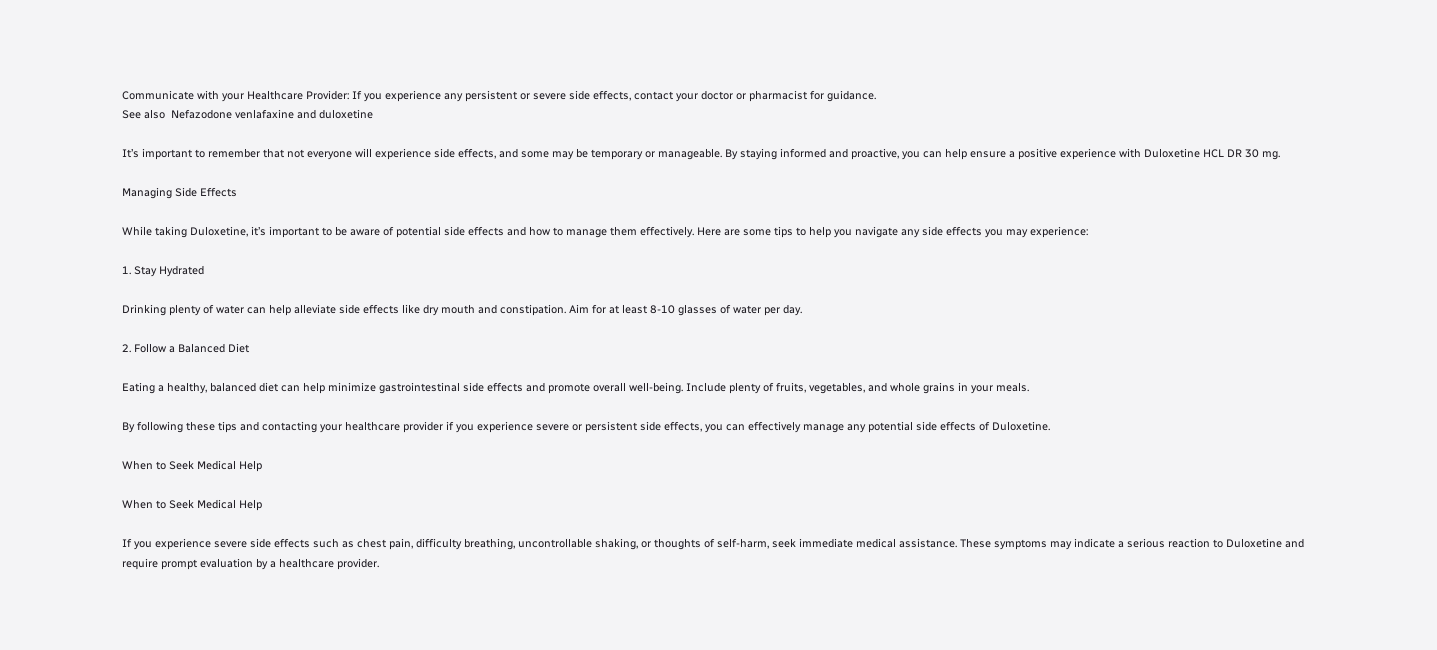Communicate with your Healthcare Provider: If you experience any persistent or severe side effects, contact your doctor or pharmacist for guidance.
See also  Nefazodone venlafaxine and duloxetine

It’s important to remember that not everyone will experience side effects, and some may be temporary or manageable. By staying informed and proactive, you can help ensure a positive experience with Duloxetine HCL DR 30 mg.

Managing Side Effects

While taking Duloxetine, it’s important to be aware of potential side effects and how to manage them effectively. Here are some tips to help you navigate any side effects you may experience:

1. Stay Hydrated

Drinking plenty of water can help alleviate side effects like dry mouth and constipation. Aim for at least 8-10 glasses of water per day.

2. Follow a Balanced Diet

Eating a healthy, balanced diet can help minimize gastrointestinal side effects and promote overall well-being. Include plenty of fruits, vegetables, and whole grains in your meals.

By following these tips and contacting your healthcare provider if you experience severe or persistent side effects, you can effectively manage any potential side effects of Duloxetine.

When to Seek Medical Help

When to Seek Medical Help

If you experience severe side effects such as chest pain, difficulty breathing, uncontrollable shaking, or thoughts of self-harm, seek immediate medical assistance. These symptoms may indicate a serious reaction to Duloxetine and require prompt evaluation by a healthcare provider.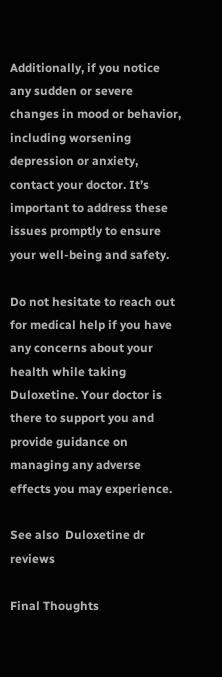Additionally, if you notice any sudden or severe changes in mood or behavior, including worsening depression or anxiety, contact your doctor. It’s important to address these issues promptly to ensure your well-being and safety.

Do not hesitate to reach out for medical help if you have any concerns about your health while taking Duloxetine. Your doctor is there to support you and provide guidance on managing any adverse effects you may experience.

See also  Duloxetine dr reviews

Final Thoughts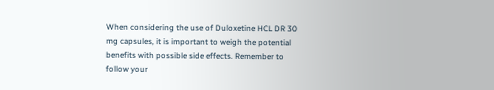When considering the use of Duloxetine HCL DR 30 mg capsules, it is important to weigh the potential benefits with possible side effects. Remember to follow your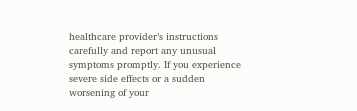healthcare provider’s instructions carefully and report any unusual symptoms promptly. If you experience severe side effects or a sudden worsening of your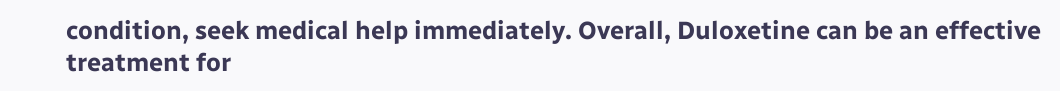condition, seek medical help immediately. Overall, Duloxetine can be an effective treatment for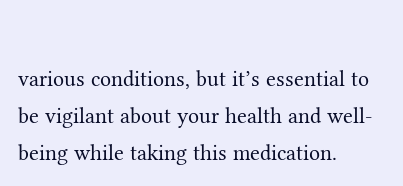various conditions, but it’s essential to be vigilant about your health and well-being while taking this medication.